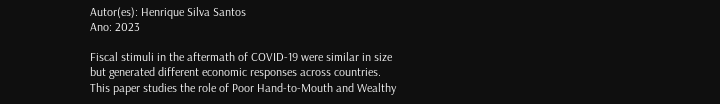Autor(es): Henrique Silva Santos
Ano: 2023

Fiscal stimuli in the aftermath of COVID-19 were similar in size but generated different economic responses across countries. This paper studies the role of Poor Hand-to-Mouth and Wealthy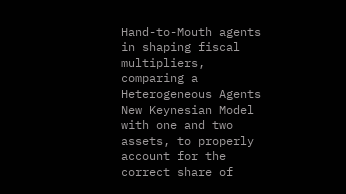Hand-to-Mouth agents in shaping fiscal multipliers, comparing a Heterogeneous Agents New Keynesian Model with one and two assets, to properly account for the correct share of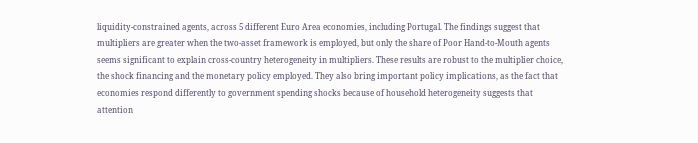liquidity-constrained agents, across 5 different Euro Area economies, including Portugal. The findings suggest that multipliers are greater when the two-asset framework is employed, but only the share of Poor Hand-to-Mouth agents seems significant to explain cross-country heterogeneity in multipliers. These results are robust to the multiplier choice, the shock financing and the monetary policy employed. They also bring important policy implications, as the fact that economies respond differently to government spending shocks because of household heterogeneity suggests that attention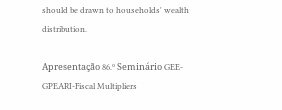should be drawn to households' wealth distribution.

Apresentação 86.º Seminário GEE-GPEARI-Fiscal Multipliers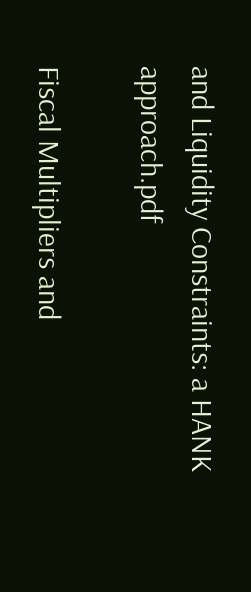and Liquidity Constraints: a HANK approach.pdf

Fiscal Multipliers and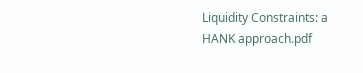Liquidity Constraints: a HANK approach.pdf